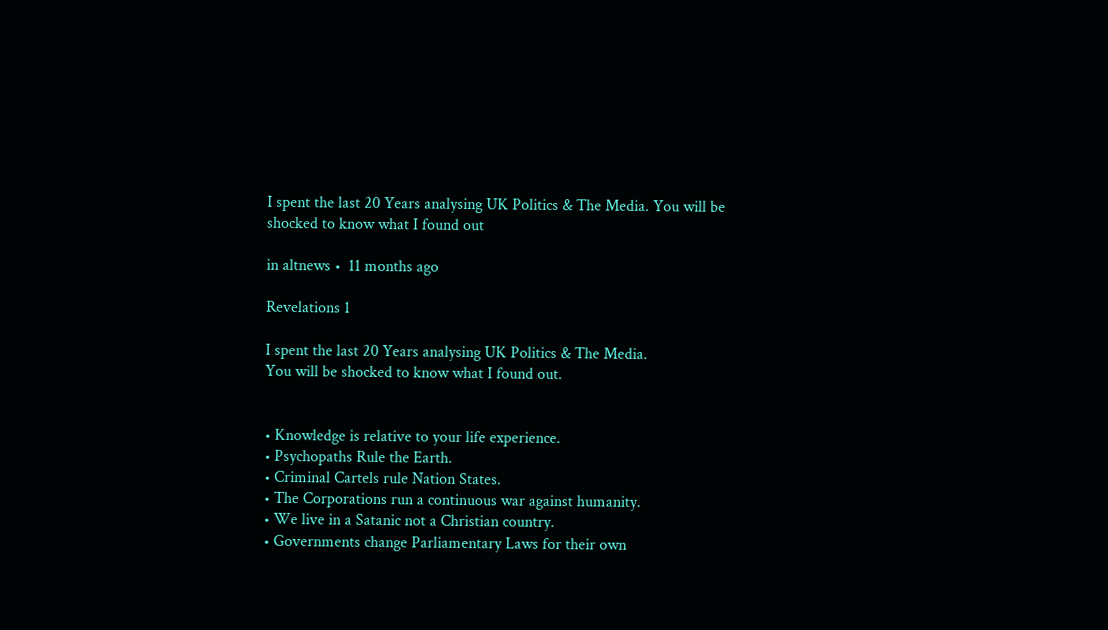I spent the last 20 Years analysing UK Politics & The Media. You will be shocked to know what I found out

in altnews •  11 months ago

Revelations 1

I spent the last 20 Years analysing UK Politics & The Media.
You will be shocked to know what I found out.


• Knowledge is relative to your life experience.
• Psychopaths Rule the Earth.
• Criminal Cartels rule Nation States.
• The Corporations run a continuous war against humanity.
• We live in a Satanic not a Christian country.
• Governments change Parliamentary Laws for their own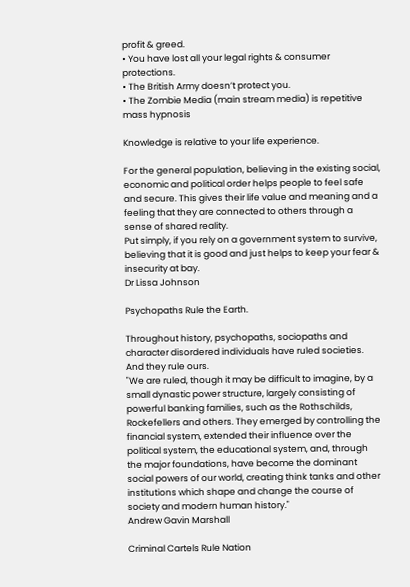profit & greed.
• You have lost all your legal rights & consumer protections.
• The British Army doesn’t protect you.
• The Zombie Media (main stream media) is repetitive mass hypnosis

Knowledge is relative to your life experience.

For the general population, believing in the existing social, economic and political order helps people to feel safe and secure. This gives their life value and meaning and a feeling that they are connected to others through a sense of shared reality.
Put simply, if you rely on a government system to survive, believing that it is good and just helps to keep your fear & insecurity at bay.
Dr Lissa Johnson

Psychopaths Rule the Earth.

Throughout history, psychopaths, sociopaths and character disordered individuals have ruled societies. And they rule ours.
"We are ruled, though it may be difficult to imagine, by a small dynastic power structure, largely consisting of powerful banking families, such as the Rothschilds, Rockefellers and others. They emerged by controlling the financial system, extended their influence over the political system, the educational system, and, through the major foundations, have become the dominant social powers of our world, creating think tanks and other institutions which shape and change the course of society and modern human history."
Andrew Gavin Marshall

Criminal Cartels Rule Nation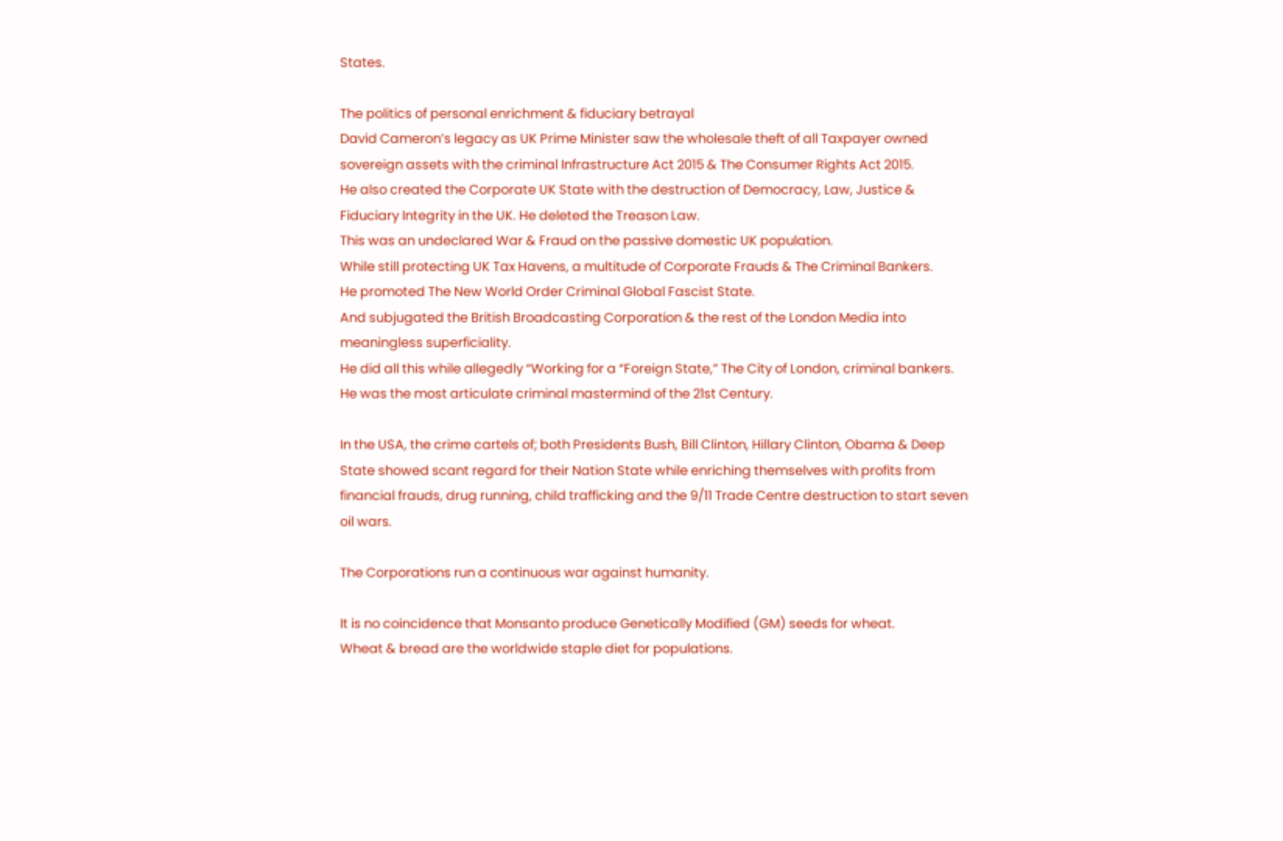States.

The politics of personal enrichment & fiduciary betrayal
David Cameron’s legacy as UK Prime Minister saw the wholesale theft of all Taxpayer owned sovereign assets with the criminal Infrastructure Act 2015 & The Consumer Rights Act 2015.
He also created the Corporate UK State with the destruction of Democracy, Law, Justice & Fiduciary Integrity in the UK. He deleted the Treason Law.
This was an undeclared War & Fraud on the passive domestic UK population.
While still protecting UK Tax Havens, a multitude of Corporate Frauds & The Criminal Bankers.
He promoted The New World Order Criminal Global Fascist State.
And subjugated the British Broadcasting Corporation & the rest of the London Media into meaningless superficiality.
He did all this while allegedly “Working for a “Foreign State,” The City of London, criminal bankers.
He was the most articulate criminal mastermind of the 21st Century.

In the USA, the crime cartels of; both Presidents Bush, Bill Clinton, Hillary Clinton, Obama & Deep State showed scant regard for their Nation State while enriching themselves with profits from financial frauds, drug running, child trafficking and the 9/11 Trade Centre destruction to start seven oil wars.

The Corporations run a continuous war against humanity.

It is no coincidence that Monsanto produce Genetically Modified (GM) seeds for wheat.
Wheat & bread are the worldwide staple diet for populations.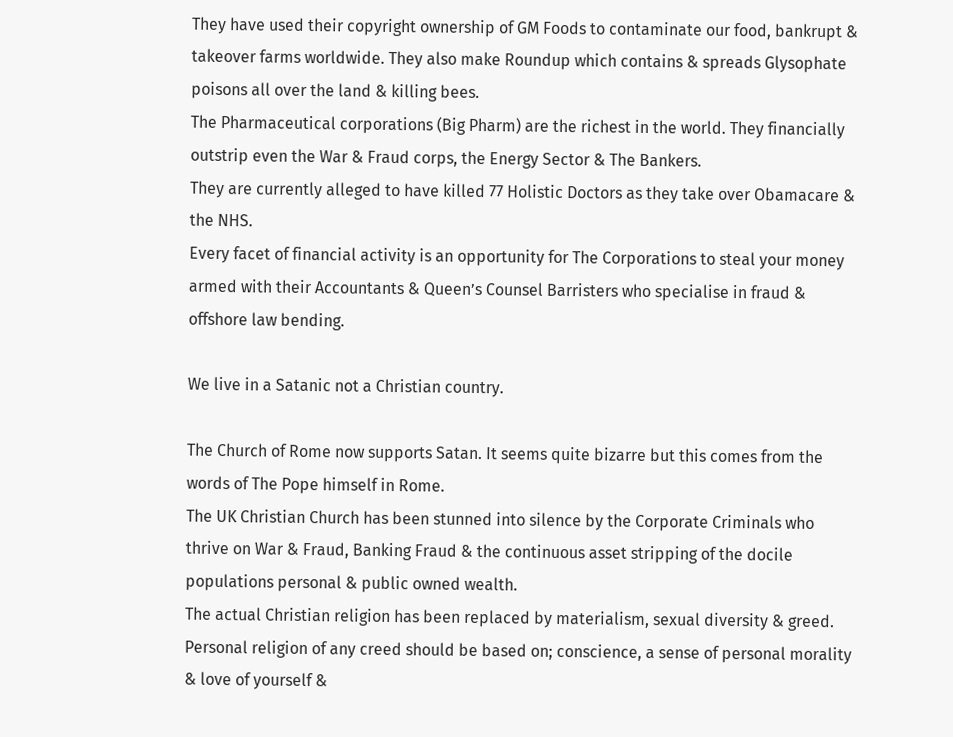They have used their copyright ownership of GM Foods to contaminate our food, bankrupt & takeover farms worldwide. They also make Roundup which contains & spreads Glysophate poisons all over the land & killing bees.
The Pharmaceutical corporations (Big Pharm) are the richest in the world. They financially outstrip even the War & Fraud corps, the Energy Sector & The Bankers.
They are currently alleged to have killed 77 Holistic Doctors as they take over Obamacare & the NHS.
Every facet of financial activity is an opportunity for The Corporations to steal your money armed with their Accountants & Queen’s Counsel Barristers who specialise in fraud & offshore law bending.

We live in a Satanic not a Christian country.

The Church of Rome now supports Satan. It seems quite bizarre but this comes from the words of The Pope himself in Rome.
The UK Christian Church has been stunned into silence by the Corporate Criminals who thrive on War & Fraud, Banking Fraud & the continuous asset stripping of the docile populations personal & public owned wealth.
The actual Christian religion has been replaced by materialism, sexual diversity & greed.
Personal religion of any creed should be based on; conscience, a sense of personal morality & love of yourself &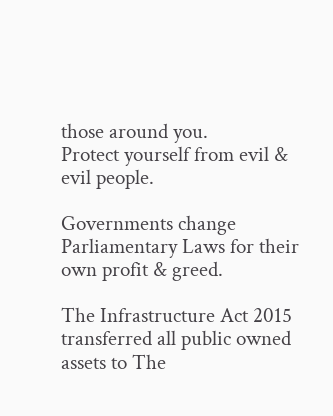those around you.
Protect yourself from evil & evil people.

Governments change Parliamentary Laws for their own profit & greed.

The Infrastructure Act 2015 transferred all public owned assets to The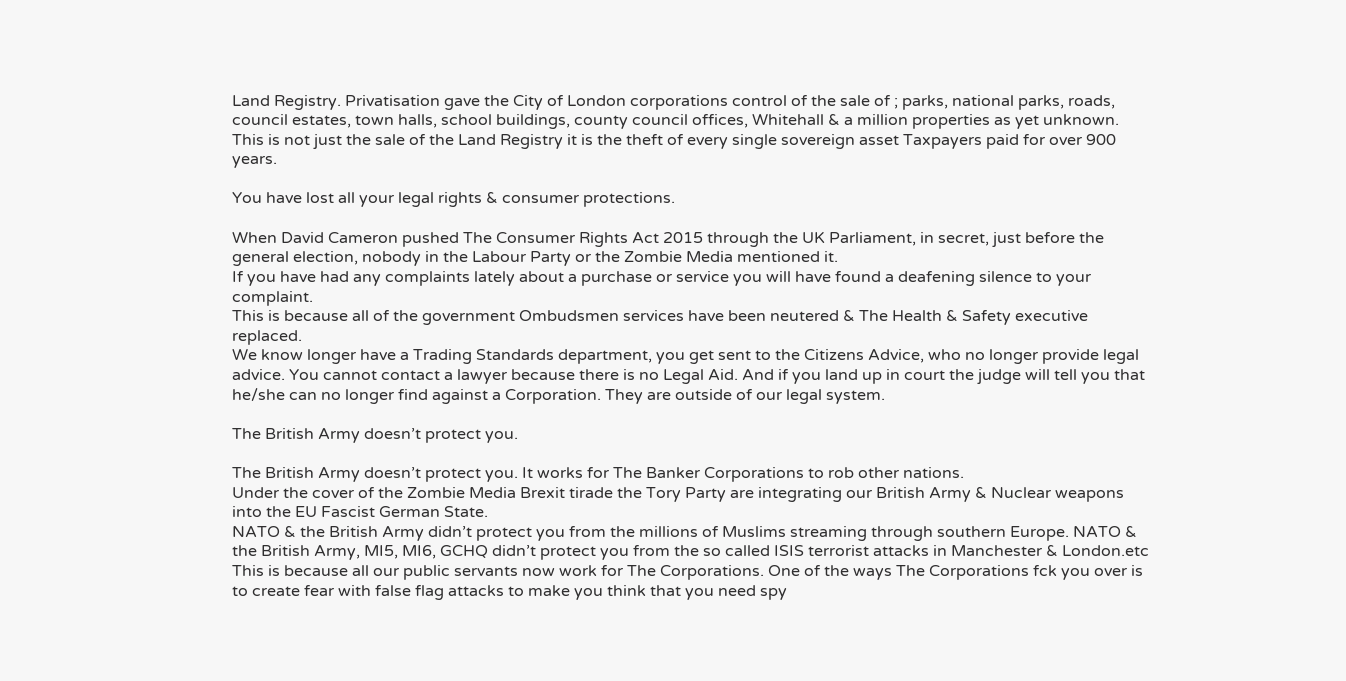Land Registry. Privatisation gave the City of London corporations control of the sale of ; parks, national parks, roads, council estates, town halls, school buildings, county council offices, Whitehall & a million properties as yet unknown. This is not just the sale of the Land Registry it is the theft of every single sovereign asset Taxpayers paid for over 900 years.

You have lost all your legal rights & consumer protections.

When David Cameron pushed The Consumer Rights Act 2015 through the UK Parliament, in secret, just before the general election, nobody in the Labour Party or the Zombie Media mentioned it.
If you have had any complaints lately about a purchase or service you will have found a deafening silence to your complaint.
This is because all of the government Ombudsmen services have been neutered & The Health & Safety executive replaced.
We know longer have a Trading Standards department, you get sent to the Citizens Advice, who no longer provide legal advice. You cannot contact a lawyer because there is no Legal Aid. And if you land up in court the judge will tell you that he/she can no longer find against a Corporation. They are outside of our legal system.

The British Army doesn’t protect you.

The British Army doesn’t protect you. It works for The Banker Corporations to rob other nations.
Under the cover of the Zombie Media Brexit tirade the Tory Party are integrating our British Army & Nuclear weapons into the EU Fascist German State.
NATO & the British Army didn’t protect you from the millions of Muslims streaming through southern Europe. NATO & the British Army, MI5, MI6, GCHQ didn’t protect you from the so called ISIS terrorist attacks in Manchester & London.etc
This is because all our public servants now work for The Corporations. One of the ways The Corporations fck you over is to create fear with false flag attacks to make you think that you need spy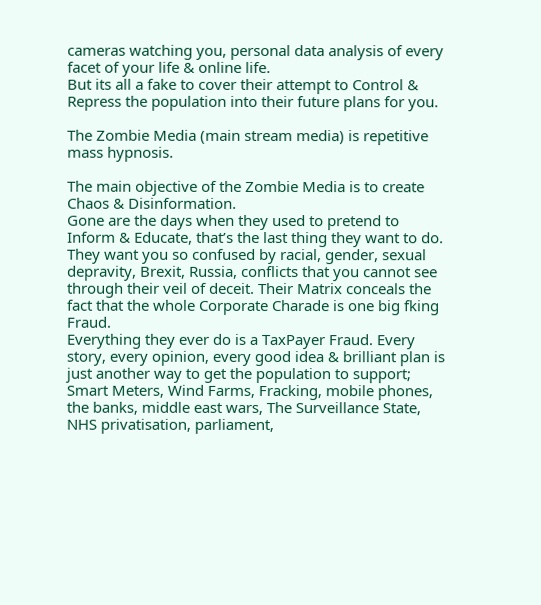cameras watching you, personal data analysis of every facet of your life & online life.
But its all a fake to cover their attempt to Control & Repress the population into their future plans for you.

The Zombie Media (main stream media) is repetitive mass hypnosis.

The main objective of the Zombie Media is to create Chaos & Disinformation.
Gone are the days when they used to pretend to Inform & Educate, that’s the last thing they want to do.
They want you so confused by racial, gender, sexual depravity, Brexit, Russia, conflicts that you cannot see through their veil of deceit. Their Matrix conceals the fact that the whole Corporate Charade is one big fking Fraud.
Everything they ever do is a TaxPayer Fraud. Every story, every opinion, every good idea & brilliant plan is just another way to get the population to support; Smart Meters, Wind Farms, Fracking, mobile phones, the banks, middle east wars, The Surveillance State, NHS privatisation, parliament,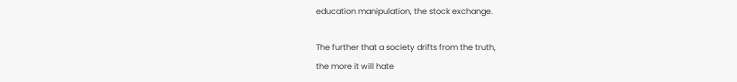education manipulation, the stock exchange.

The further that a society drifts from the truth,
the more it will hate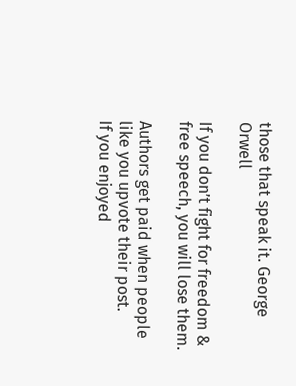those that speak it. George Orwell

If you don’t fight for freedom & free speech, you will lose them.

Authors get paid when people like you upvote their post.
If you enjoyed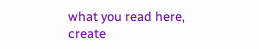what you read here, create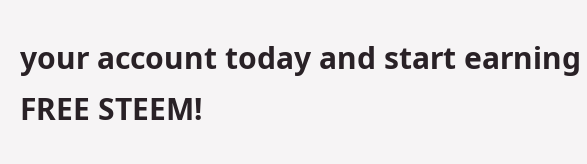your account today and start earning FREE STEEM!